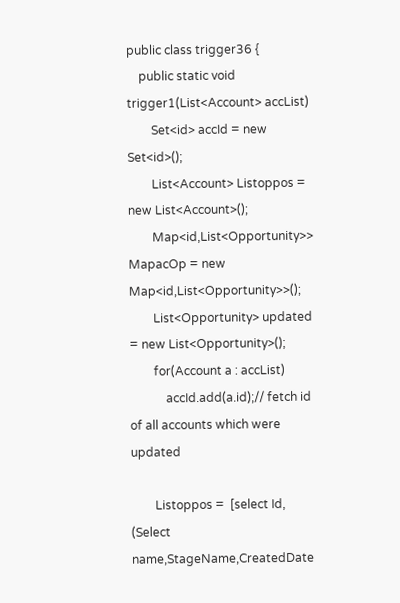public class trigger36 {
    public static void trigger1(List<Account> accList)
        Set<id> accId = new Set<id>();
        List<Account> Listoppos = new List<Account>();
        Map<id,List<Opportunity>> MapacOp = new Map<id,List<Opportunity>>();
        List<Opportunity> updated = new List<Opportunity>();
        for(Account a : accList)
            accId.add(a.id);// fetch id of all accounts which were updated

        Listoppos =  [select Id, (Select name,StageName,CreatedDate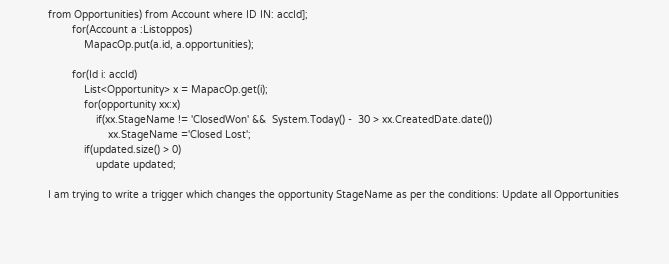from Opportunities) from Account where ID IN: accId];
        for(Account a :Listoppos)
            MapacOp.put(a.id, a.opportunities);

        for(Id i: accId)
            List<Opportunity> x = MapacOp.get(i);
            for(opportunity xx:x)
                if(xx.StageName != 'ClosedWon' &&  System.Today() -  30 > xx.CreatedDate.date())
                    xx.StageName ='Closed Lost';
            if(updated.size() > 0)
                update updated;

I am trying to write a trigger which changes the opportunity StageName as per the conditions: Update all Opportunities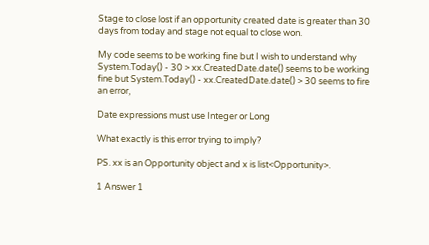Stage to close lost if an opportunity created date is greater than 30 days from today and stage not equal to close won.

My code seems to be working fine but I wish to understand why System.Today() - 30 > xx.CreatedDate.date() seems to be working fine but System.Today() - xx.CreatedDate.date() > 30 seems to fire an error,

Date expressions must use Integer or Long

What exactly is this error trying to imply?

PS. xx is an Opportunity object and x is list<Opportunity>.

1 Answer 1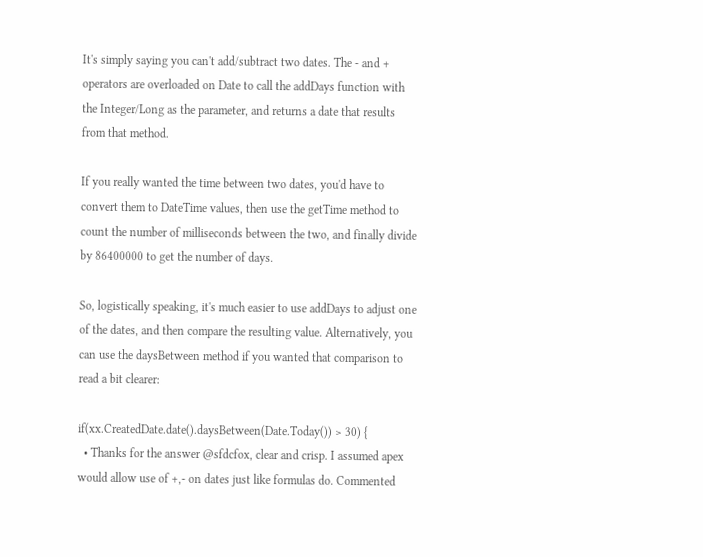It's simply saying you can't add/subtract two dates. The - and + operators are overloaded on Date to call the addDays function with the Integer/Long as the parameter, and returns a date that results from that method.

If you really wanted the time between two dates, you'd have to convert them to DateTime values, then use the getTime method to count the number of milliseconds between the two, and finally divide by 86400000 to get the number of days.

So, logistically speaking, it's much easier to use addDays to adjust one of the dates, and then compare the resulting value. Alternatively, you can use the daysBetween method if you wanted that comparison to read a bit clearer:

if(xx.CreatedDate.date().daysBetween(Date.Today()) > 30) {
  • Thanks for the answer @sfdcfox, clear and crisp. I assumed apex would allow use of +,- on dates just like formulas do. Commented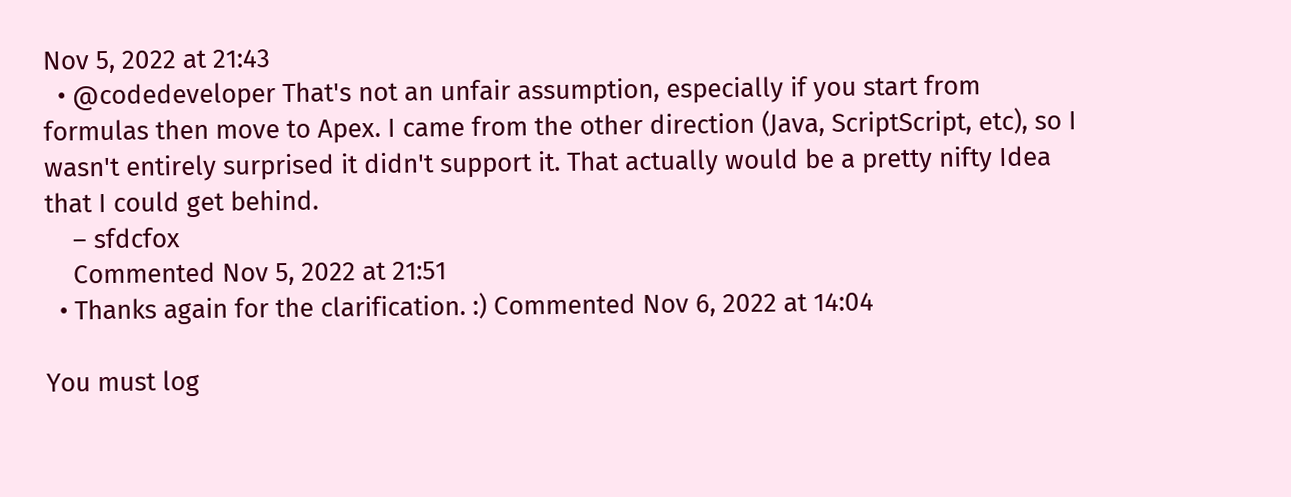Nov 5, 2022 at 21:43
  • @codedeveloper That's not an unfair assumption, especially if you start from formulas then move to Apex. I came from the other direction (Java, ScriptScript, etc), so I wasn't entirely surprised it didn't support it. That actually would be a pretty nifty Idea that I could get behind.
    – sfdcfox
    Commented Nov 5, 2022 at 21:51
  • Thanks again for the clarification. :) Commented Nov 6, 2022 at 14:04

You must log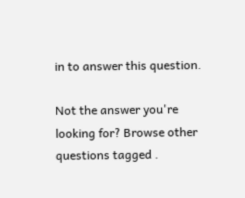in to answer this question.

Not the answer you're looking for? Browse other questions tagged .